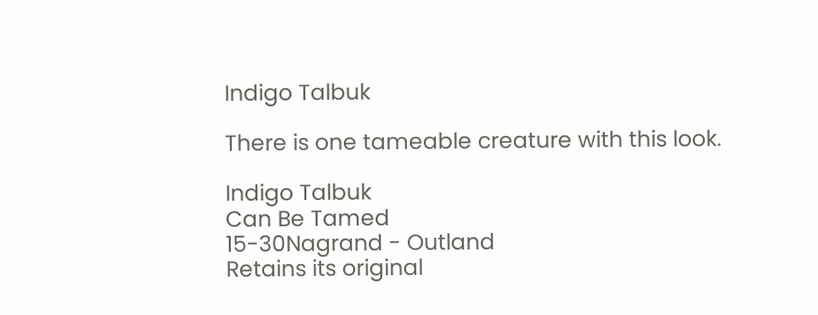Indigo Talbuk

There is one tameable creature with this look.

Indigo Talbuk
Can Be Tamed
15-30Nagrand - Outland
Retains its original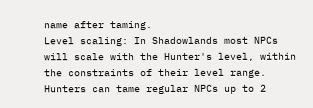name after taming.
Level scaling: In Shadowlands most NPCs will scale with the Hunter's level, within the constraints of their level range. Hunters can tame regular NPCs up to 2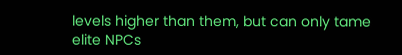levels higher than them, but can only tame elite NPCs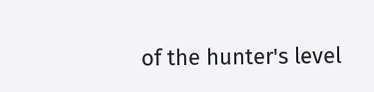of the hunter's level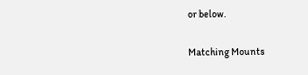or below.

Matching Mounts